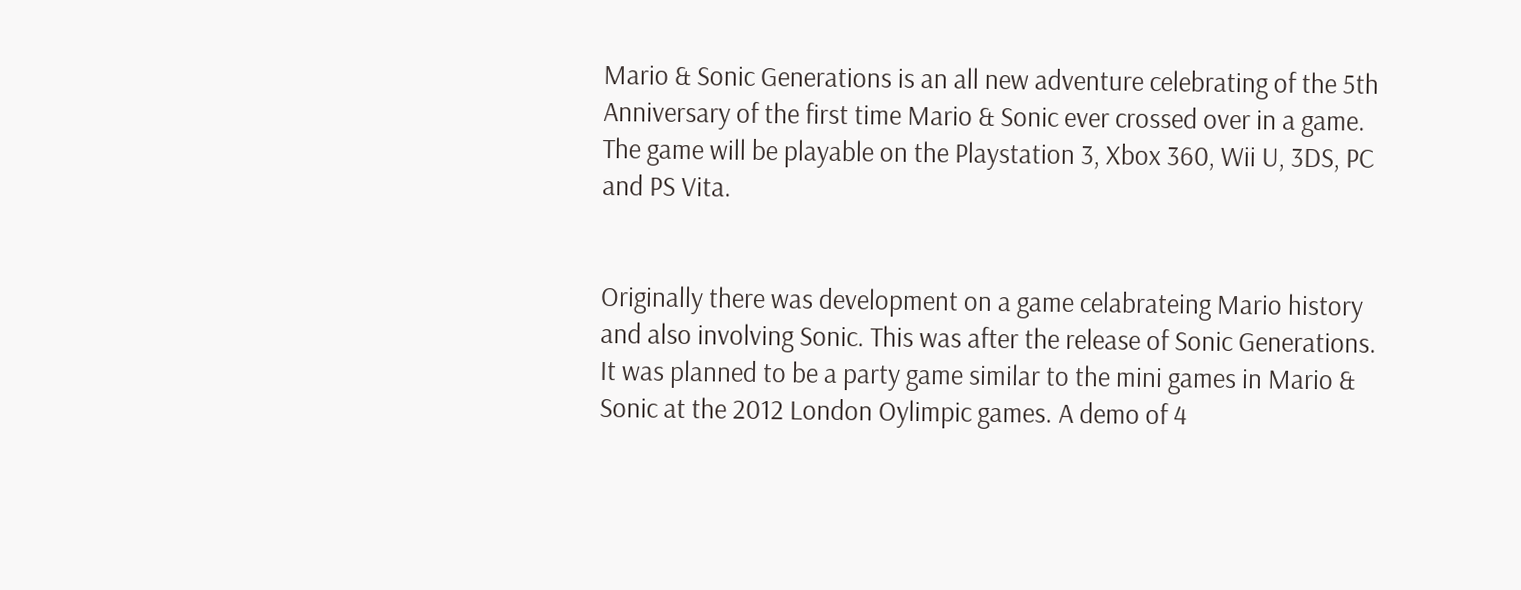Mario & Sonic Generations is an all new adventure celebrating of the 5th Anniversary of the first time Mario & Sonic ever crossed over in a game. The game will be playable on the Playstation 3, Xbox 360, Wii U, 3DS, PC and PS Vita.


Originally there was development on a game celabrateing Mario history and also involving Sonic. This was after the release of Sonic Generations. It was planned to be a party game similar to the mini games in Mario & Sonic at the 2012 London Oylimpic games. A demo of 4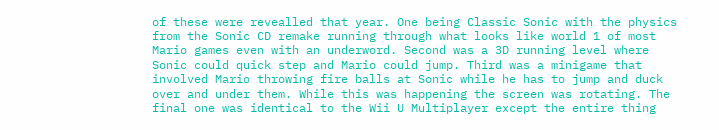of these were revealled that year. One being Classic Sonic with the physics from the Sonic CD remake running through what looks like world 1 of most Mario games even with an underword. Second was a 3D running level where Sonic could quick step and Mario could jump. Third was a minigame that involved Mario throwing fire balls at Sonic while he has to jump and duck over and under them. While this was happening the screen was rotating. The final one was identical to the Wii U Multiplayer except the entire thing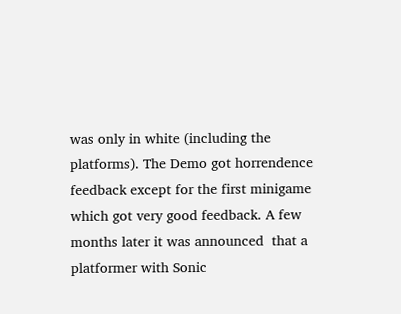was only in white (including the platforms). The Demo got horrendence feedback except for the first minigame which got very good feedback. A few months later it was announced  that a platformer with Sonic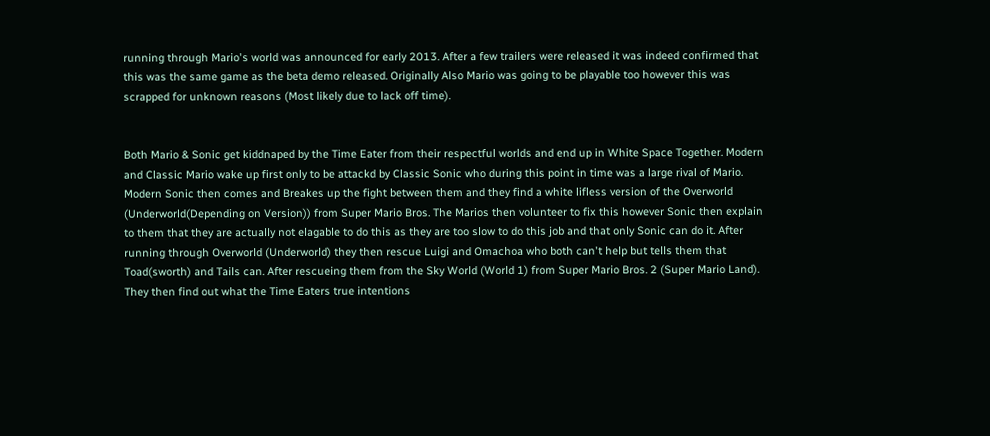running through Mario's world was announced for early 2013. After a few trailers were released it was indeed confirmed that this was the same game as the beta demo released. Originally Also Mario was going to be playable too however this was scrapped for unknown reasons (Most likely due to lack off time).


Both Mario & Sonic get kiddnaped by the Time Eater from their respectful worlds and end up in White Space Together. Modern and Classic Mario wake up first only to be attackd by Classic Sonic who during this point in time was a large rival of Mario. Modern Sonic then comes and Breakes up the fight between them and they find a white lifless version of the Overworld (Underworld(Depending on Version)) from Super Mario Bros. The Marios then volunteer to fix this however Sonic then explain to them that they are actually not elagable to do this as they are too slow to do this job and that only Sonic can do it. After running through Overworld (Underworld) they then rescue Luigi and Omachoa who both can't help but tells them that Toad(sworth) and Tails can. After rescueing them from the Sky World (World 1) from Super Mario Bros. 2 (Super Mario Land). They then find out what the Time Eaters true intentions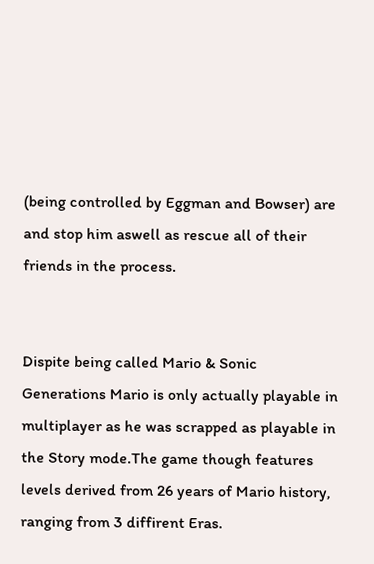(being controlled by Eggman and Bowser) are and stop him aswell as rescue all of their friends in the process.


Dispite being called Mario & Sonic Generations Mario is only actually playable in multiplayer as he was scrapped as playable in the Story mode.The game though features levels derived from 26 years of Mario history, ranging from 3 diffirent Eras.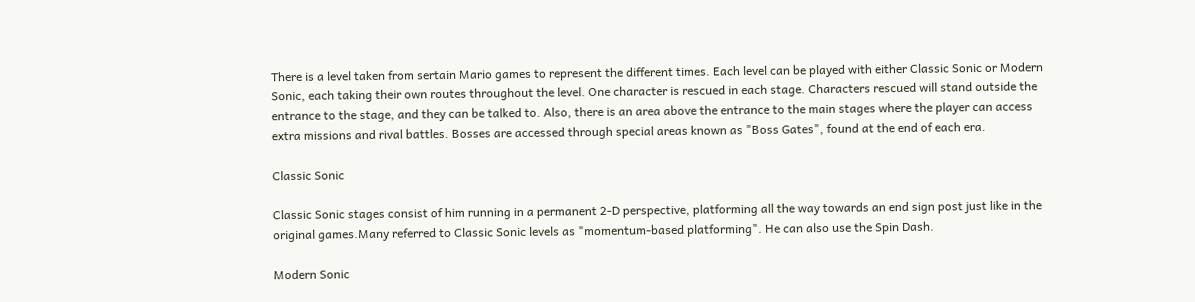There is a level taken from sertain Mario games to represent the different times. Each level can be played with either Classic Sonic or Modern Sonic, each taking their own routes throughout the level. One character is rescued in each stage. Characters rescued will stand outside the entrance to the stage, and they can be talked to. Also, there is an area above the entrance to the main stages where the player can access extra missions and rival battles. Bosses are accessed through special areas known as "Boss Gates", found at the end of each era.

Classic Sonic

Classic Sonic stages consist of him running in a permanent 2-D perspective, platforming all the way towards an end sign post just like in the original games.Many referred to Classic Sonic levels as "momentum-based platforming". He can also use the Spin Dash.

Modern Sonic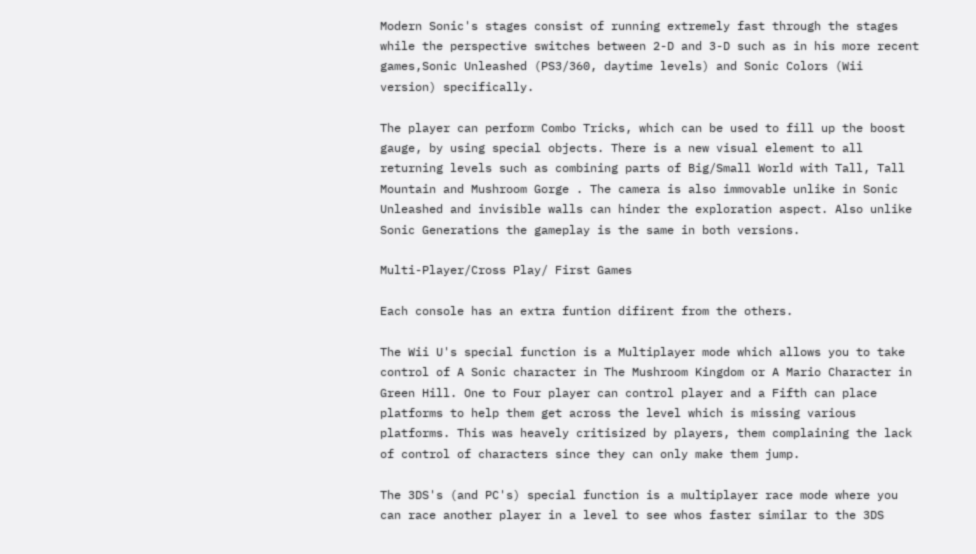Modern Sonic's stages consist of running extremely fast through the stages while the perspective switches between 2-D and 3-D such as in his more recent games,Sonic Unleashed (PS3/360, daytime levels) and Sonic Colors (Wii version) specifically.

The player can perform Combo Tricks, which can be used to fill up the boost gauge, by using special objects. There is a new visual element to all returning levels such as combining parts of Big/Small World with Tall, Tall Mountain and Mushroom Gorge . The camera is also immovable unlike in Sonic Unleashed and invisible walls can hinder the exploration aspect. Also unlike Sonic Generations the gameplay is the same in both versions.

Multi-Player/Cross Play/ First Games

Each console has an extra funtion difirent from the others.

The Wii U's special function is a Multiplayer mode which allows you to take control of A Sonic character in The Mushroom Kingdom or A Mario Character in Green Hill. One to Four player can control player and a Fifth can place platforms to help them get across the level which is missing various platforms. This was heavely critisized by players, them complaining the lack of control of characters since they can only make them jump.

The 3DS's (and PC's) special function is a multiplayer race mode where you can race another player in a level to see whos faster similar to the 3DS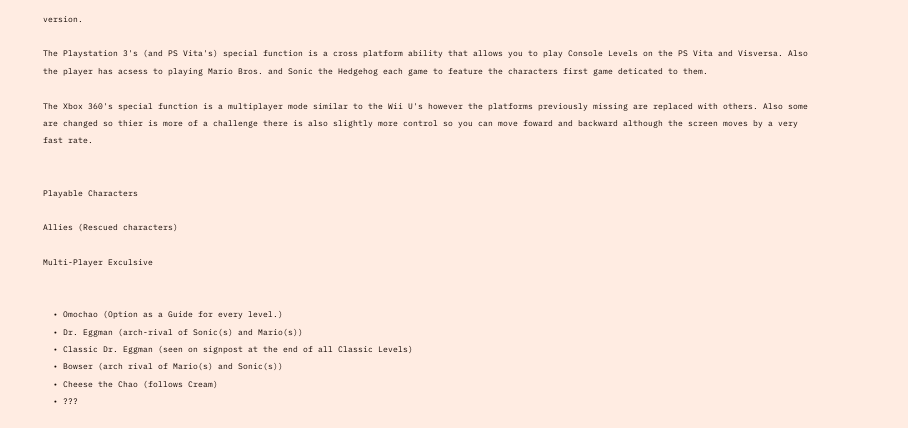version.

The Playstation 3's (and PS Vita's) special function is a cross platform ability that allows you to play Console Levels on the PS Vita and Visversa. Also the player has acsess to playing Mario Bros. and Sonic the Hedgehog each game to feature the characters first game deticated to them.

The Xbox 360's special function is a multiplayer mode similar to the Wii U's however the platforms previously missing are replaced with others. Also some are changed so thier is more of a challenge there is also slightly more control so you can move foward and backward although the screen moves by a very fast rate.


Playable Characters

Allies (Rescued characters)

Multi-Player Exculsive


  • Omochao (Option as a Guide for every level.)
  • Dr. Eggman (arch-rival of Sonic(s) and Mario(s))
  • Classic Dr. Eggman (seen on signpost at the end of all Classic Levels)
  • Bowser (arch rival of Mario(s) and Sonic(s))
  • Cheese the Chao (follows Cream)
  • ???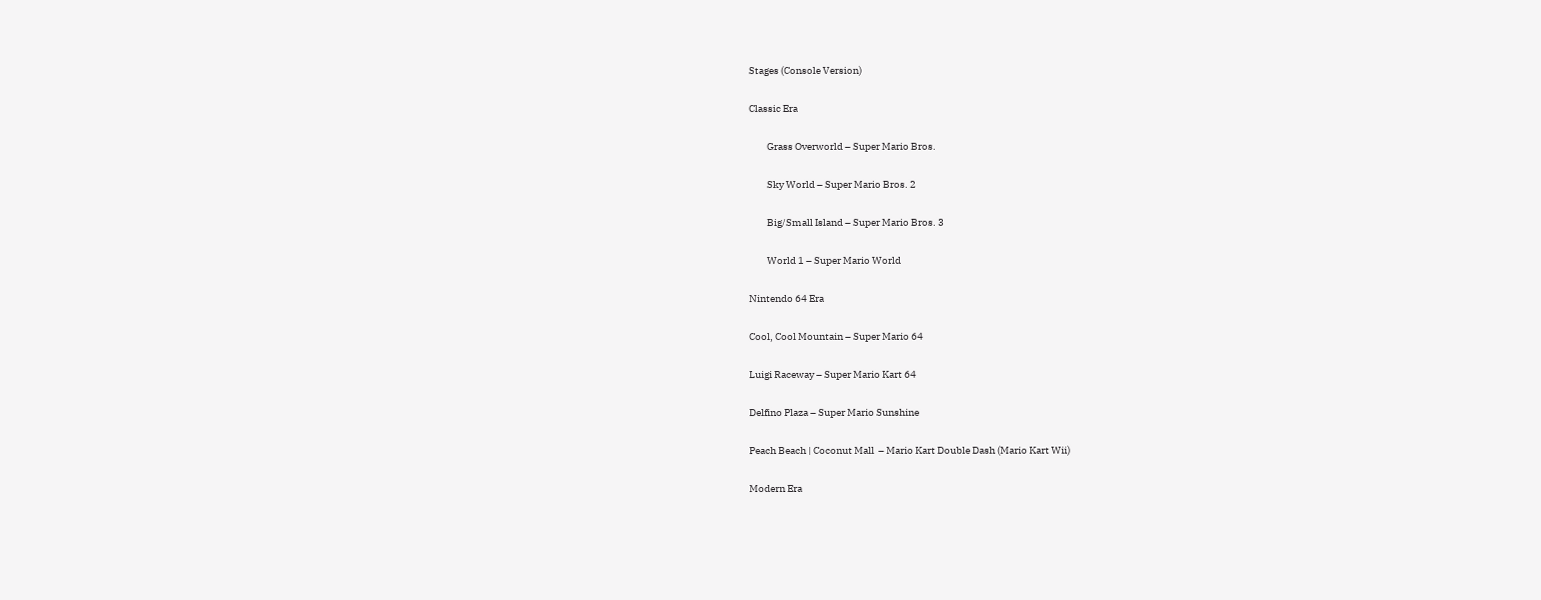Stages (Console Version)

Classic Era

         Grass Overworld – Super Mario Bros.

         Sky World – Super Mario Bros. 2

         Big/Small Island – Super Mario Bros. 3

         World 1 – Super Mario World

Nintendo 64 Era

Cool, Cool Mountain – Super Mario 64

Luigi Raceway – Super Mario Kart 64

Delfino Plaza – Super Mario Sunshine

Peach Beach | Coconut Mall  – Mario Kart Double Dash (Mario Kart Wii)

Modern Era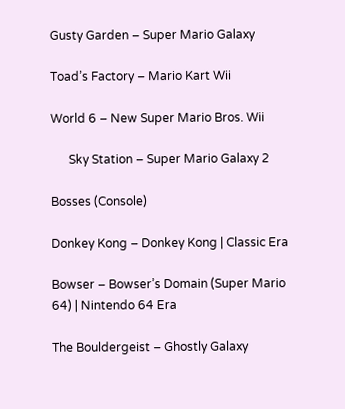Gusty Garden – Super Mario Galaxy

Toad’s Factory – Mario Kart Wii

World 6 – New Super Mario Bros. Wii

      Sky Station – Super Mario Galaxy 2

Bosses (Console)

Donkey Kong – Donkey Kong | Classic Era

Bowser – Bowser’s Domain (Super Mario 64) | Nintendo 64 Era

The Bouldergeist – Ghostly Galaxy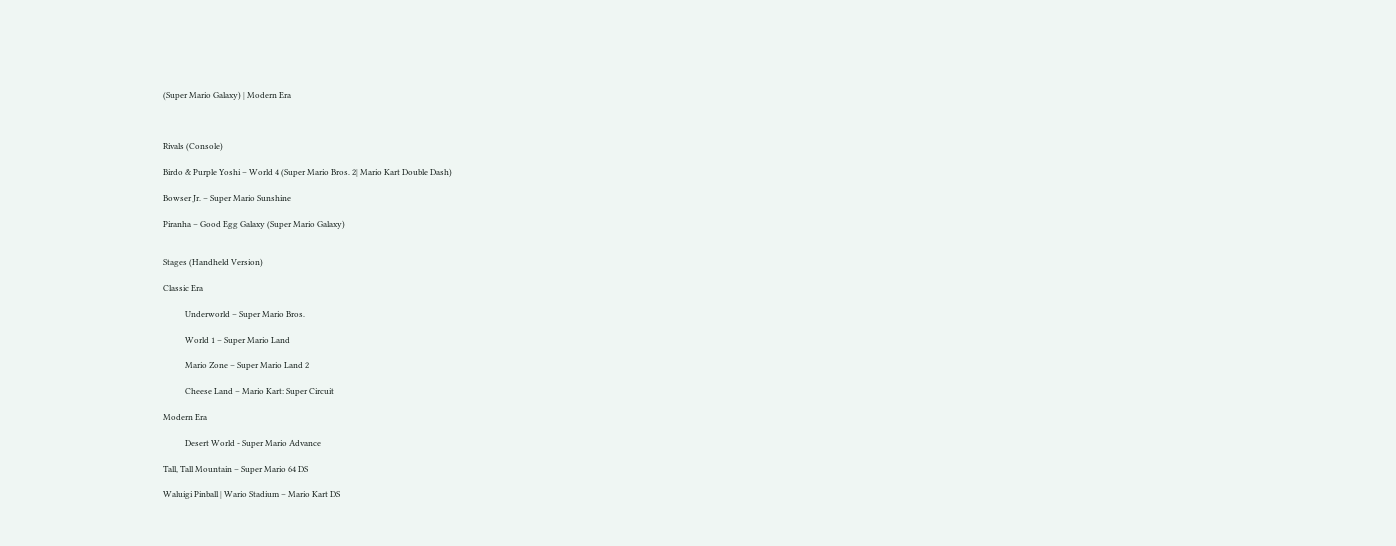(Super Mario Galaxy) | Modern Era



Rivals (Console)

Birdo & Purple Yoshi – World 4 (Super Mario Bros. 2| Mario Kart Double Dash)

Bowser Jr. – Super Mario Sunshine

Piranha – Good Egg Galaxy (Super Mario Galaxy)


Stages (Handheld Version)

Classic Era

           Underworld – Super Mario Bros.

           World 1 – Super Mario Land

           Mario Zone – Super Mario Land 2

           Cheese Land – Mario Kart: Super Circuit

Modern Era

           Desert World - Super Mario Advance

Tall, Tall Mountain – Super Mario 64 DS

Waluigi Pinball | Wario Stadium – Mario Kart DS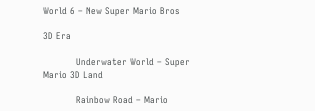World 6 – New Super Mario Bros

3D Era

           Underwater World – Super Mario 3D Land

           Rainbow Road – Mario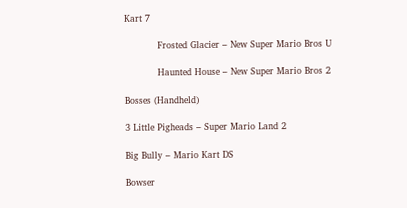Kart 7

           Frosted Glacier – New Super Mario Bros U

           Haunted House – New Super Mario Bros 2

Bosses (Handheld)

3 Little Pigheads – Super Mario Land 2

Big Bully – Mario Kart DS

Bowser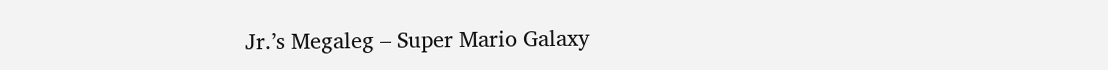Jr.’s Megaleg – Super Mario Galaxy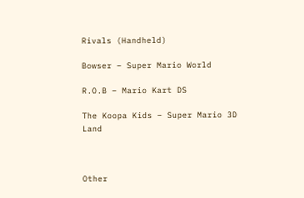Rivals (Handheld)

Bowser – Super Mario World

R.O.B – Mario Kart DS

The Koopa Kids – Super Mario 3D Land



Other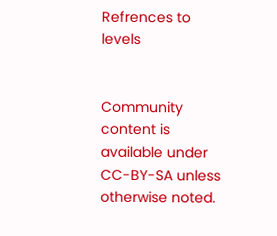Refrences to levels


Community content is available under CC-BY-SA unless otherwise noted.